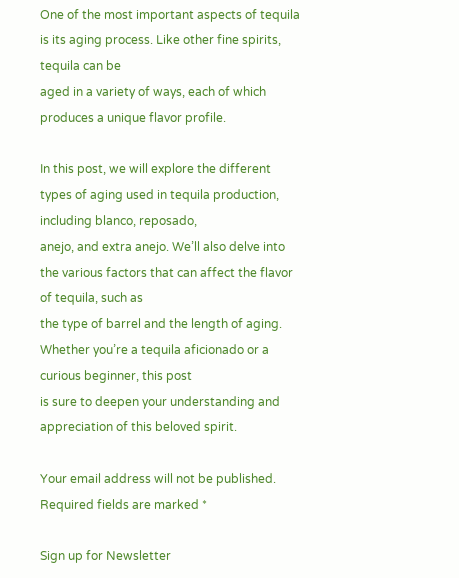One of the most important aspects of tequila is its aging process. Like other fine spirits, tequila can be
aged in a variety of ways, each of which produces a unique flavor profile.

In this post, we will explore the different types of aging used in tequila production, including blanco, reposado,
anejo, and extra anejo. We’ll also delve into the various factors that can affect the flavor of tequila, such as
the type of barrel and the length of aging. Whether you’re a tequila aficionado or a curious beginner, this post
is sure to deepen your understanding and appreciation of this beloved spirit.

Your email address will not be published. Required fields are marked *

Sign up for Newsletter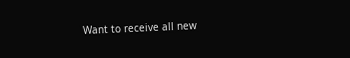Want to receive all new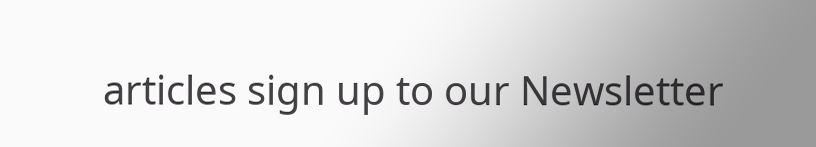articles sign up to our Newsletter